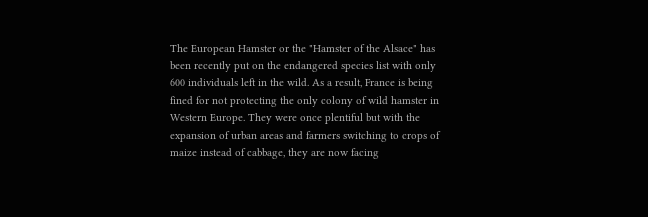The European Hamster or the "Hamster of the Alsace" has been recently put on the endangered species list with only 600 individuals left in the wild. As a result, France is being fined for not protecting the only colony of wild hamster in Western Europe. They were once plentiful but with the expansion of urban areas and farmers switching to crops of maize instead of cabbage, they are now facing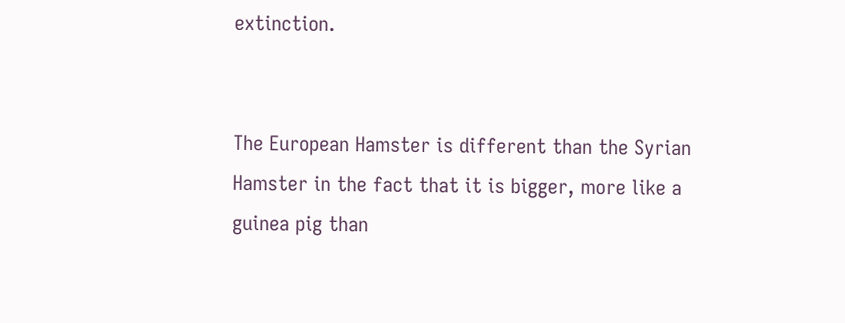extinction.


The European Hamster is different than the Syrian Hamster in the fact that it is bigger, more like a guinea pig than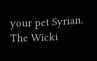your pet Syrian. The Wicki